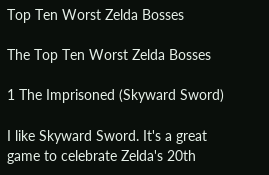Top Ten Worst Zelda Bosses

The Top Ten Worst Zelda Bosses

1 The Imprisoned (Skyward Sword)

I like Skyward Sword. It's a great game to celebrate Zelda's 20th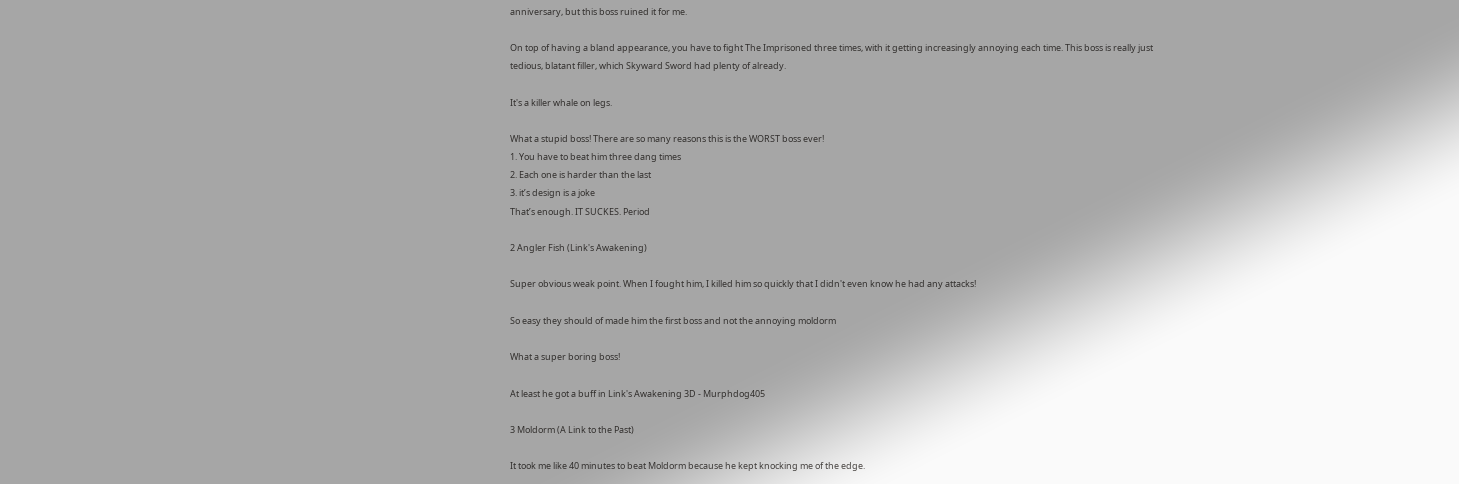anniversary, but this boss ruined it for me.

On top of having a bland appearance, you have to fight The Imprisoned three times, with it getting increasingly annoying each time. This boss is really just tedious, blatant filler, which Skyward Sword had plenty of already.

It's a killer whale on legs.

What a stupid boss! There are so many reasons this is the WORST boss ever!
1. You have to beat him three dang times
2. Each one is harder than the last
3. it’s design is a joke
That’s enough. IT SUCKES. Period

2 Angler Fish (Link's Awakening)

Super obvious weak point. When I fought him, I killed him so quickly that I didn't even know he had any attacks!

So easy they should of made him the first boss and not the annoying moldorm

What a super boring boss!

At least he got a buff in Link's Awakening 3D - Murphdog405

3 Moldorm (A Link to the Past)

It took me like 40 minutes to beat Moldorm because he kept knocking me of the edge.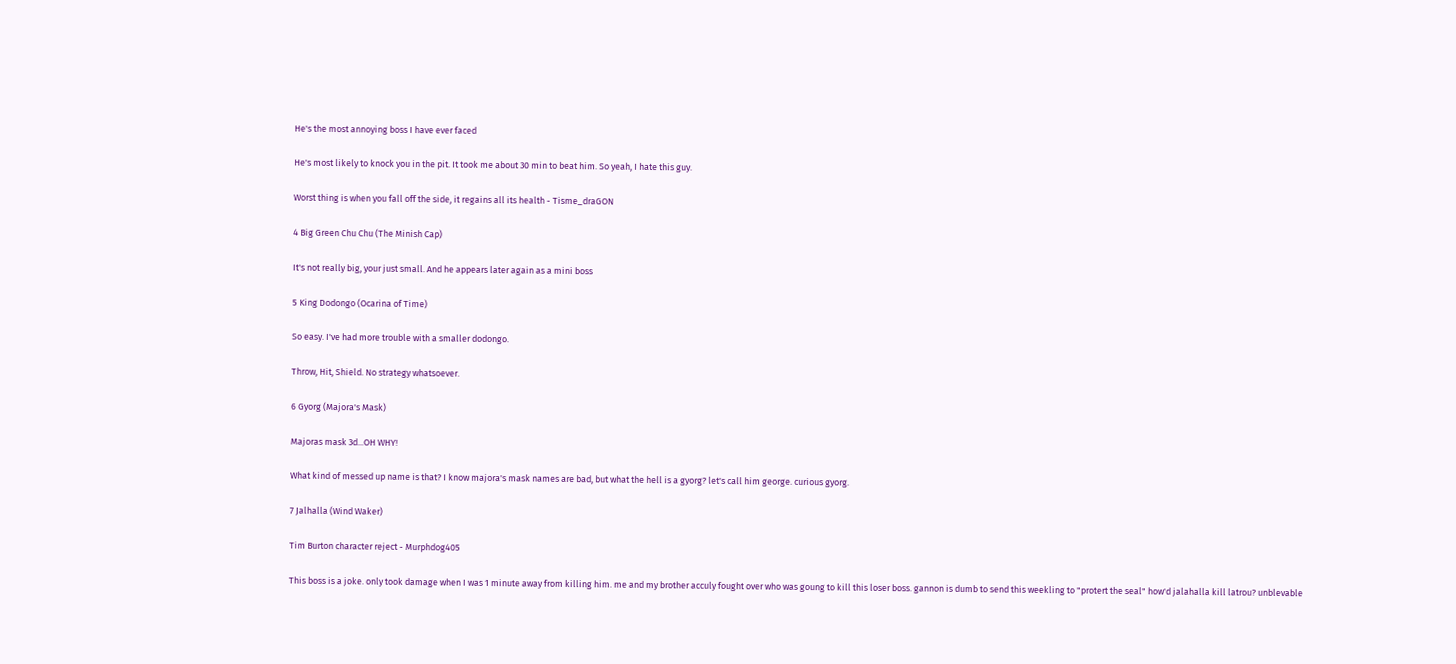He's the most annoying boss I have ever faced

He's most likely to knock you in the pit. It took me about 30 min to beat him. So yeah, I hate this guy.

Worst thing is when you fall off the side, it regains all its health - Tisme_draGON

4 Big Green Chu Chu (The Minish Cap)

It's not really big, your just small. And he appears later again as a mini boss

5 King Dodongo (Ocarina of Time)

So easy. I've had more trouble with a smaller dodongo.

Throw, Hit, Shield. No strategy whatsoever.

6 Gyorg (Majora's Mask)

Majoras mask 3d...OH WHY!

What kind of messed up name is that? I know majora's mask names are bad, but what the hell is a gyorg? let's call him george. curious gyorg.

7 Jalhalla (Wind Waker)

Tim Burton character reject - Murphdog405

This boss is a joke. only took damage when I was 1 minute away from killing him. me and my brother acculy fought over who was goung to kill this loser boss. gannon is dumb to send this weekling to "protert the seal" how'd jalahalla kill latrou? unblevable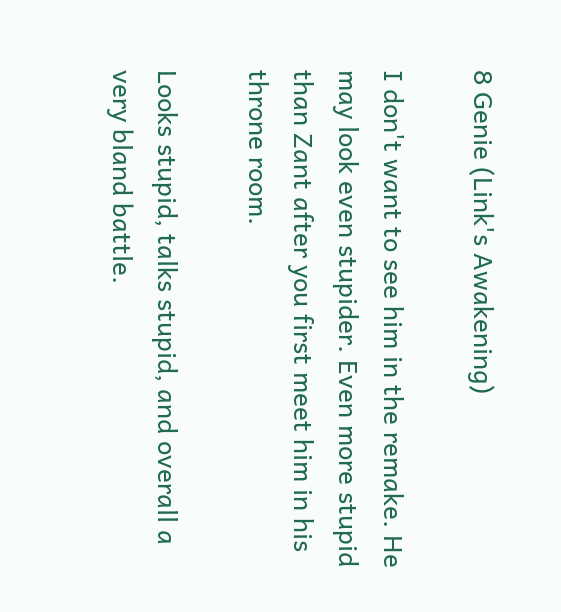8 Genie (Link's Awakening)

I don't want to see him in the remake. He may look even stupider. Even more stupid than Zant after you first meet him in his throne room.

Looks stupid, talks stupid, and overall a very bland battle.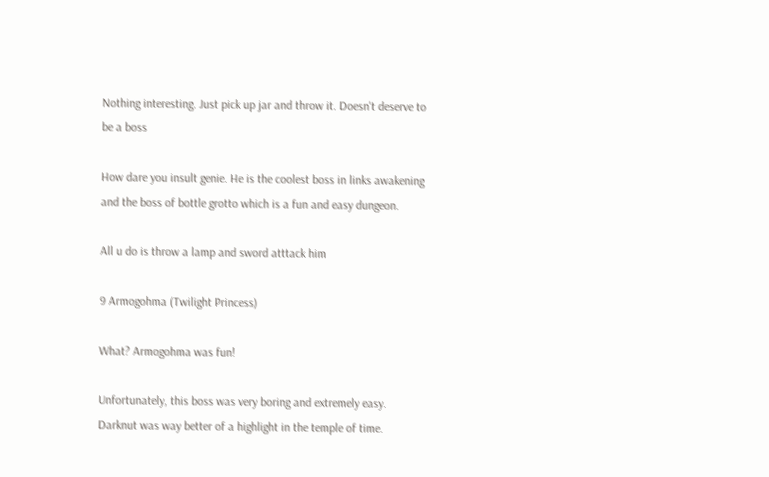Nothing interesting. Just pick up jar and throw it. Doesn't deserve to be a boss

How dare you insult genie. He is the coolest boss in links awakening and the boss of bottle grotto which is a fun and easy dungeon.

All u do is throw a lamp and sword atttack him

9 Armogohma (Twilight Princess)

What? Armogohma was fun!

Unfortunately, this boss was very boring and extremely easy. Darknut was way better of a highlight in the temple of time.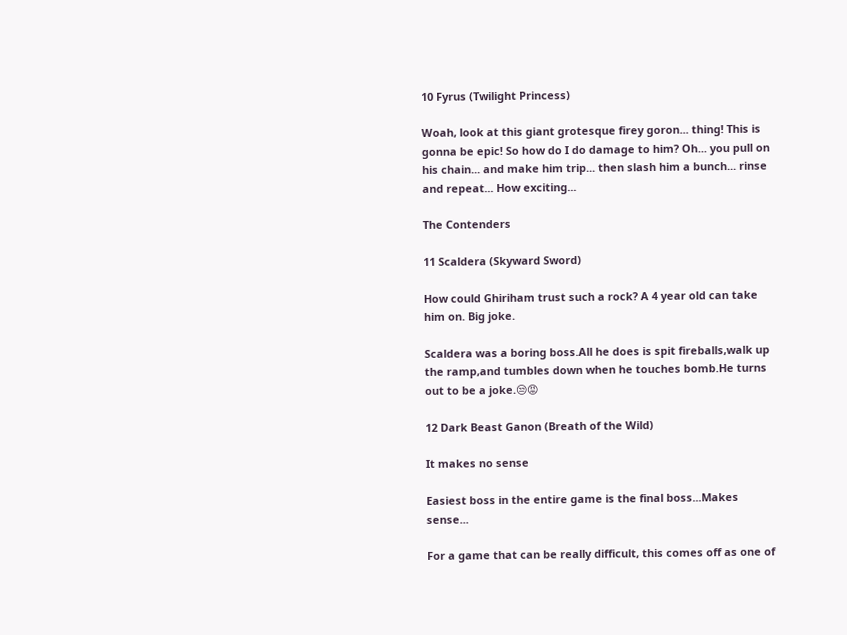10 Fyrus (Twilight Princess)

Woah, look at this giant grotesque firey goron... thing! This is gonna be epic! So how do I do damage to him? Oh... you pull on his chain... and make him trip... then slash him a bunch... rinse and repeat... How exciting...

The Contenders

11 Scaldera (Skyward Sword)

How could Ghiriham trust such a rock? A 4 year old can take him on. Big joke.

Scaldera was a boring boss.All he does is spit fireballs,walk up the ramp,and tumbles down when he touches bomb.He turns out to be a joke.😒😡

12 Dark Beast Ganon (Breath of the Wild)

It makes no sense

Easiest boss in the entire game is the final boss...Makes sense...

For a game that can be really difficult, this comes off as one of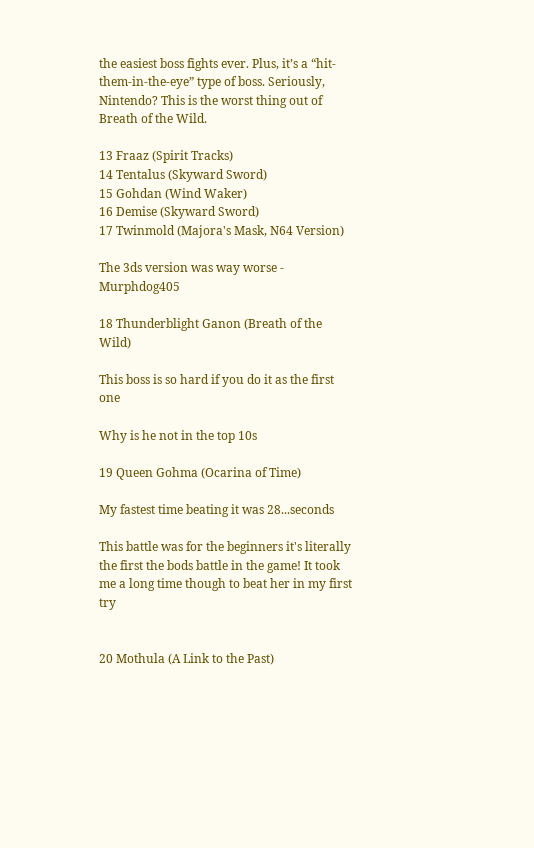the easiest boss fights ever. Plus, it’s a “hit-them-in-the-eye” type of boss. Seriously, Nintendo? This is the worst thing out of Breath of the Wild.

13 Fraaz (Spirit Tracks)
14 Tentalus (Skyward Sword)
15 Gohdan (Wind Waker)
16 Demise (Skyward Sword)
17 Twinmold (Majora's Mask, N64 Version)

The 3ds version was way worse - Murphdog405

18 Thunderblight Ganon (Breath of the Wild)

This boss is so hard if you do it as the first one

Why is he not in the top 10s

19 Queen Gohma (Ocarina of Time)

My fastest time beating it was 28...seconds

This battle was for the beginners it's literally the first the bods battle in the game! It took me a long time though to beat her in my first try


20 Mothula (A Link to the Past)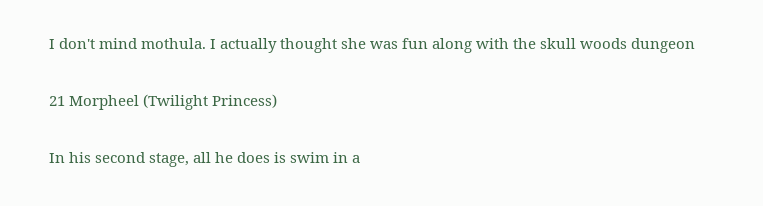I don't mind mothula. I actually thought she was fun along with the skull woods dungeon

21 Morpheel (Twilight Princess)

In his second stage, all he does is swim in a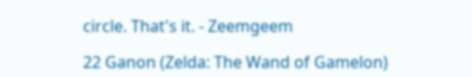circle. That's it. - Zeemgeem

22 Ganon (Zelda: The Wand of Gamelon)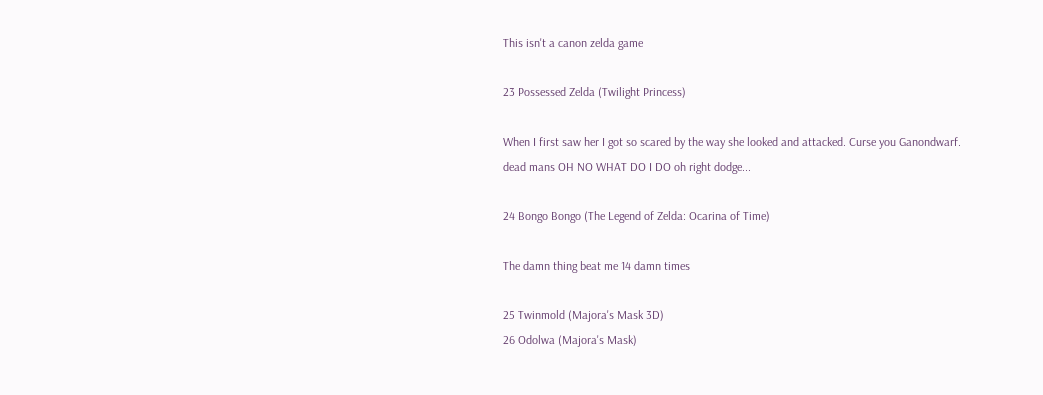This isn't a canon zelda game

23 Possessed Zelda (Twilight Princess)

When I first saw her I got so scared by the way she looked and attacked. Curse you Ganondwarf. dead mans OH NO WHAT DO I DO oh right dodge...

24 Bongo Bongo (The Legend of Zelda: Ocarina of Time)

The damn thing beat me 14 damn times

25 Twinmold (Majora's Mask 3D)
26 Odolwa (Majora's Mask)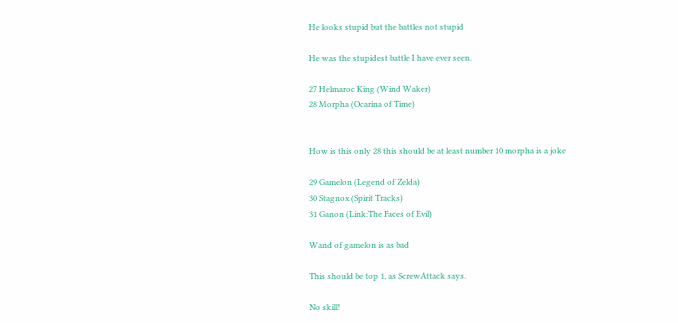He looks stupid but the battles not stupid

He was the stupidest battle I have ever seen.

27 Helmaroc King (Wind Waker)
28 Morpha (Ocarina of Time)


How is this only 28 this should be at least number 10 morpha is a joke

29 Gamelon (Legend of Zelda)
30 Stagnox (Spirit Tracks)
31 Ganon (Link:The Faces of Evil)

Wand of gamelon is as bad

This should be top 1, as ScrewAttack says.

No skill!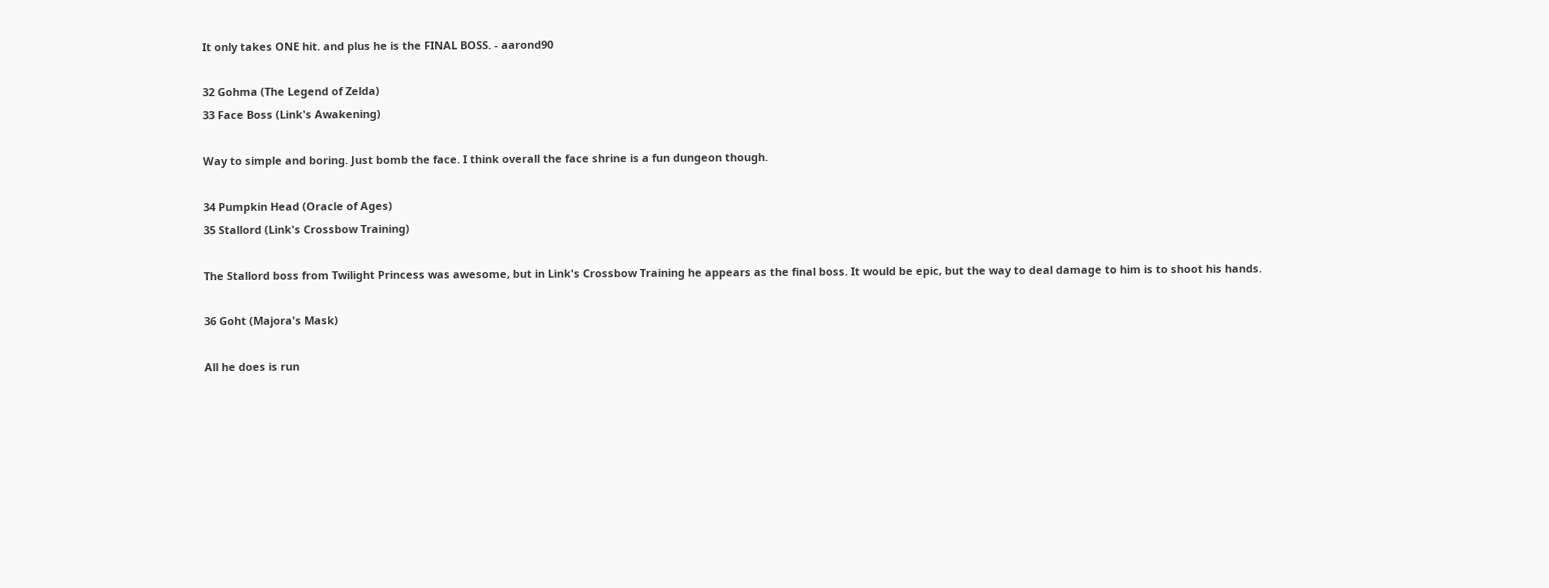It only takes ONE hit. and plus he is the FINAL BOSS. - aarond90

32 Gohma (The Legend of Zelda)
33 Face Boss (Link's Awakening)

Way to simple and boring. Just bomb the face. I think overall the face shrine is a fun dungeon though.

34 Pumpkin Head (Oracle of Ages)
35 Stallord (Link's Crossbow Training)

The Stallord boss from Twilight Princess was awesome, but in Link's Crossbow Training he appears as the final boss. It would be epic, but the way to deal damage to him is to shoot his hands.

36 Goht (Majora's Mask)

All he does is run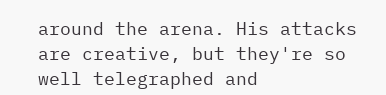around the arena. His attacks are creative, but they're so well telegraphed and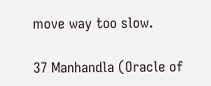move way too slow.

37 Manhandla (Oracle of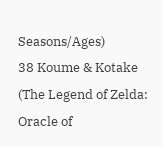Seasons/Ages)
38 Koume & Kotake (The Legend of Zelda: Oracle of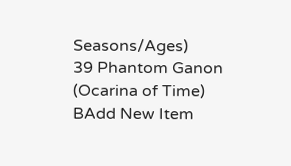Seasons/Ages)
39 Phantom Ganon (Ocarina of Time)
BAdd New Item